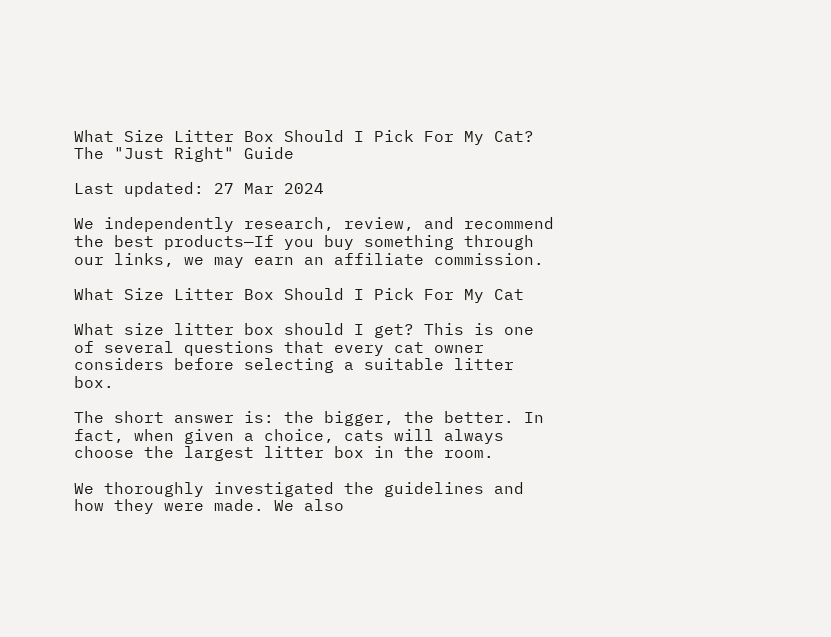What Size Litter Box Should I Pick For My Cat? The "Just Right" Guide

Last updated: 27 Mar 2024

We independently research, review, and recommend the best products—If you buy something through our links, we may earn an affiliate commission.

What Size Litter Box Should I Pick For My Cat

What size litter box should I get? This is one of several questions that every cat owner considers before selecting a suitable litter box.

The short answer is: the bigger, the better. In fact, when given a choice, cats will always choose the largest litter box in the room.

We thoroughly investigated the guidelines and how they were made. We also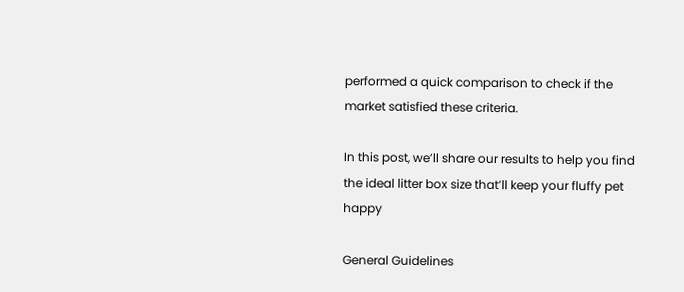performed a quick comparison to check if the market satisfied these criteria.

In this post, we’ll share our results to help you find the ideal litter box size that’ll keep your fluffy pet happy

General Guidelines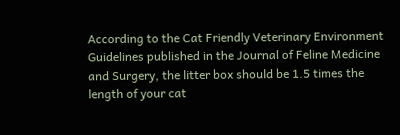According to the Cat Friendly Veterinary Environment Guidelines published in the Journal of Feline Medicine and Surgery, the litter box should be 1.5 times the length of your cat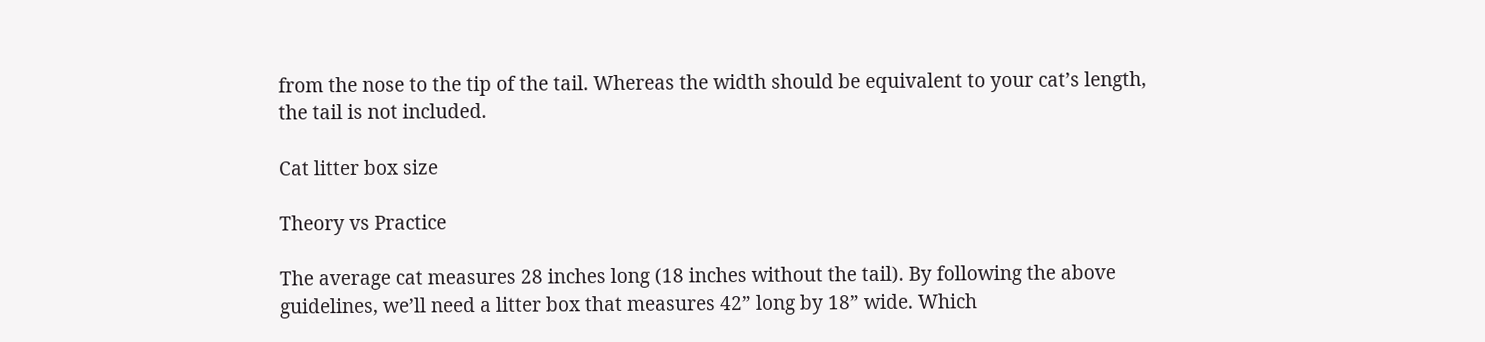from the nose to the tip of the tail. Whereas the width should be equivalent to your cat’s length, the tail is not included.

Cat litter box size

Theory vs Practice

The average cat measures 28 inches long (18 inches without the tail). By following the above guidelines, we’ll need a litter box that measures 42” long by 18” wide. Which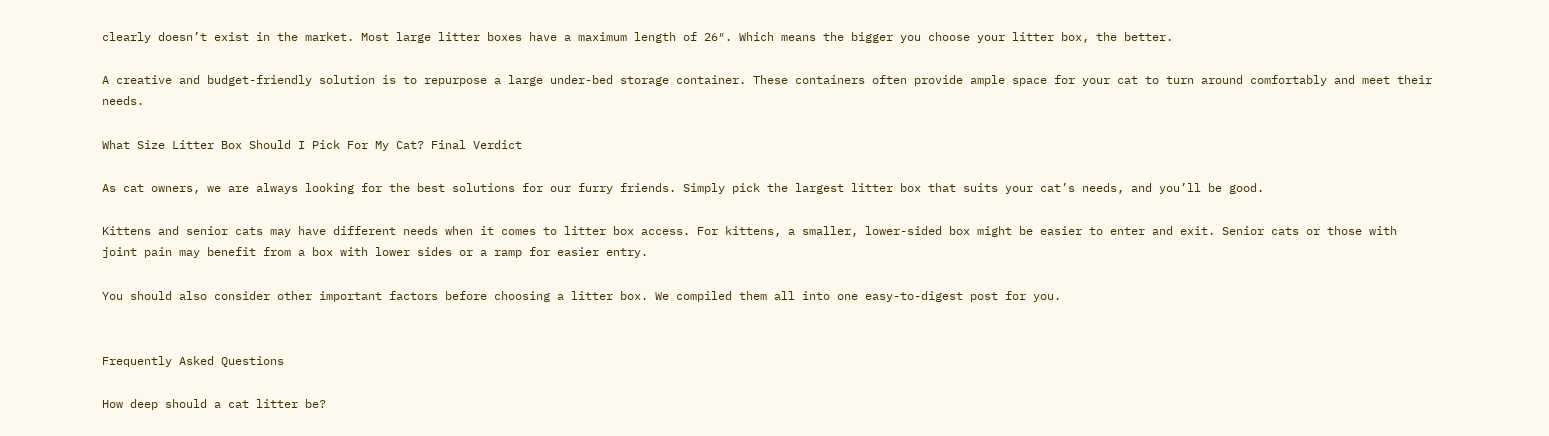clearly doesn’t exist in the market. Most large litter boxes have a maximum length of 26″. Which means the bigger you choose your litter box, the better.

A creative and budget-friendly solution is to repurpose a large under-bed storage container. These containers often provide ample space for your cat to turn around comfortably and meet their needs.

What Size Litter Box Should I Pick For My Cat? Final Verdict

As cat owners, we are always looking for the best solutions for our furry friends. Simply pick the largest litter box that suits your cat’s needs, and you’ll be good.

Kittens and senior cats may have different needs when it comes to litter box access. For kittens, a smaller, lower-sided box might be easier to enter and exit. Senior cats or those with joint pain may benefit from a box with lower sides or a ramp for easier entry.

You should also consider other important factors before choosing a litter box. We compiled them all into one easy-to-digest post for you.


Frequently Asked Questions

How deep should a cat litter be?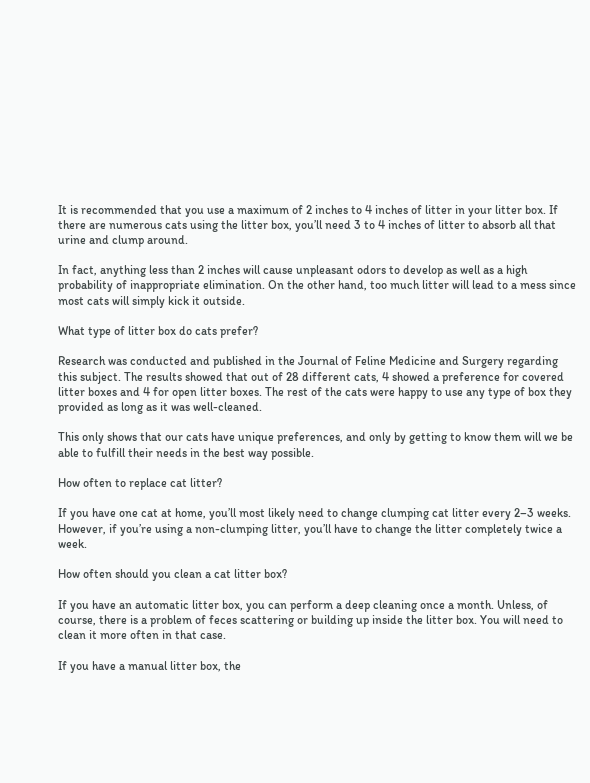It is recommended that you use a maximum of 2 inches to 4 inches of litter in your litter box. If there are numerous cats using the litter box, you’ll need 3 to 4 inches of litter to absorb all that urine and clump around.

In fact, anything less than 2 inches will cause unpleasant odors to develop as well as a high probability of inappropriate elimination. On the other hand, too much litter will lead to a mess since most cats will simply kick it outside.

What type of litter box do cats prefer?

Research was conducted and published in the Journal of Feline Medicine and Surgery regarding this subject. The results showed that out of 28 different cats, 4 showed a preference for covered litter boxes and 4 for open litter boxes. The rest of the cats were happy to use any type of box they provided as long as it was well-cleaned.

This only shows that our cats have unique preferences, and only by getting to know them will we be able to fulfill their needs in the best way possible.

How often to replace cat litter?

If you have one cat at home, you’ll most likely need to change clumping cat litter every 2–3 weeks. However, if you’re using a non-clumping litter, you’ll have to change the litter completely twice a week.

How often should you clean a cat litter box?

If you have an automatic litter box, you can perform a deep cleaning once a month. Unless, of course, there is a problem of feces scattering or building up inside the litter box. You will need to clean it more often in that case.

If you have a manual litter box, the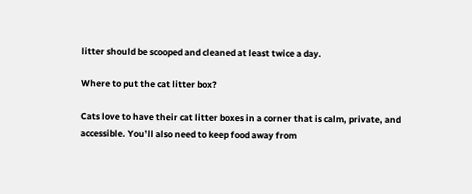litter should be scooped and cleaned at least twice a day.

Where to put the cat litter box?

Cats love to have their cat litter boxes in a corner that is calm, private, and accessible. You’ll also need to keep food away from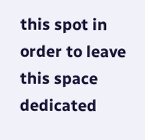this spot in order to leave this space dedicated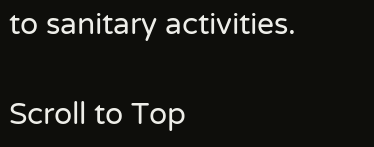to sanitary activities.

Scroll to Top